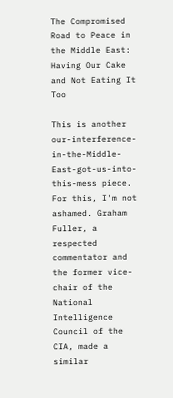The Compromised Road to Peace in the Middle East: Having Our Cake and Not Eating It Too

This is another our-interference-in-the-Middle-East-got-us-into-this-mess piece. For this, I'm not ashamed. Graham Fuller, a respected commentator and the former vice-chair of the National Intelligence Council of the CIA, made a similar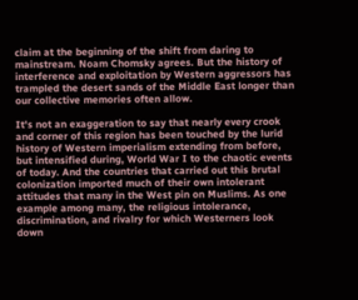claim at the beginning of the shift from daring to mainstream. Noam Chomsky agrees. But the history of interference and exploitation by Western aggressors has trampled the desert sands of the Middle East longer than our collective memories often allow.

It's not an exaggeration to say that nearly every crook and corner of this region has been touched by the lurid history of Western imperialism extending from before, but intensified during, World War I to the chaotic events of today. And the countries that carried out this brutal colonization imported much of their own intolerant attitudes that many in the West pin on Muslims. As one example among many, the religious intolerance, discrimination, and rivalry for which Westerners look down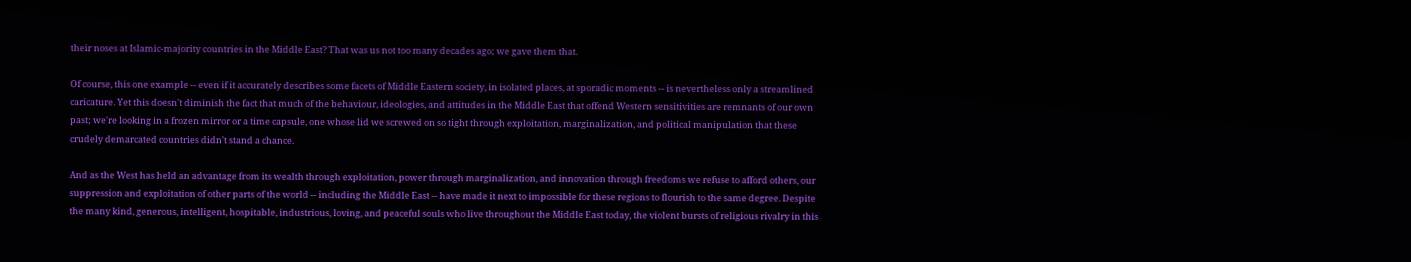their noses at Islamic-majority countries in the Middle East? That was us not too many decades ago; we gave them that.

Of course, this one example -- even if it accurately describes some facets of Middle Eastern society, in isolated places, at sporadic moments -- is nevertheless only a streamlined caricature. Yet this doesn't diminish the fact that much of the behaviour, ideologies, and attitudes in the Middle East that offend Western sensitivities are remnants of our own past; we're looking in a frozen mirror or a time capsule, one whose lid we screwed on so tight through exploitation, marginalization, and political manipulation that these crudely demarcated countries didn't stand a chance.

And as the West has held an advantage from its wealth through exploitation, power through marginalization, and innovation through freedoms we refuse to afford others, our suppression and exploitation of other parts of the world -- including the Middle East -- have made it next to impossible for these regions to flourish to the same degree. Despite the many kind, generous, intelligent, hospitable, industrious, loving, and peaceful souls who live throughout the Middle East today, the violent bursts of religious rivalry in this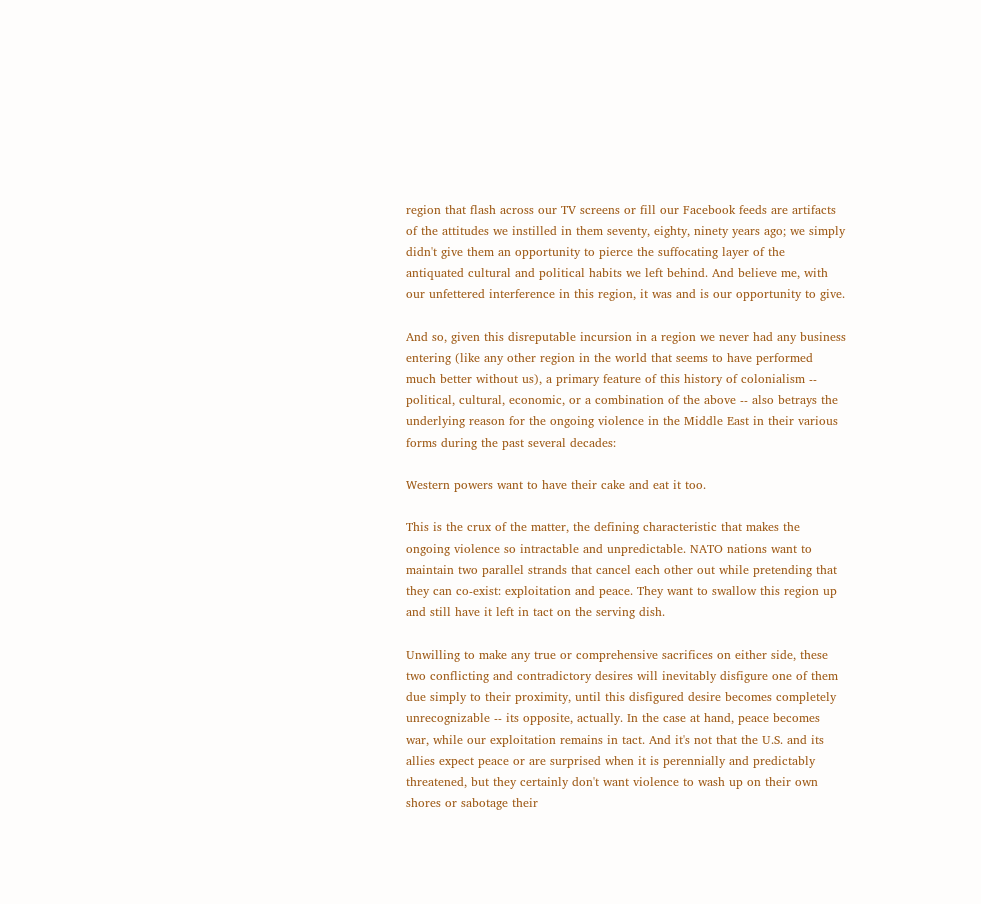region that flash across our TV screens or fill our Facebook feeds are artifacts of the attitudes we instilled in them seventy, eighty, ninety years ago; we simply didn't give them an opportunity to pierce the suffocating layer of the antiquated cultural and political habits we left behind. And believe me, with our unfettered interference in this region, it was and is our opportunity to give.

And so, given this disreputable incursion in a region we never had any business entering (like any other region in the world that seems to have performed much better without us), a primary feature of this history of colonialism -- political, cultural, economic, or a combination of the above -- also betrays the underlying reason for the ongoing violence in the Middle East in their various forms during the past several decades:

Western powers want to have their cake and eat it too.

This is the crux of the matter, the defining characteristic that makes the ongoing violence so intractable and unpredictable. NATO nations want to maintain two parallel strands that cancel each other out while pretending that they can co-exist: exploitation and peace. They want to swallow this region up and still have it left in tact on the serving dish.

Unwilling to make any true or comprehensive sacrifices on either side, these two conflicting and contradictory desires will inevitably disfigure one of them due simply to their proximity, until this disfigured desire becomes completely unrecognizable -- its opposite, actually. In the case at hand, peace becomes war, while our exploitation remains in tact. And it's not that the U.S. and its allies expect peace or are surprised when it is perennially and predictably threatened, but they certainly don't want violence to wash up on their own shores or sabotage their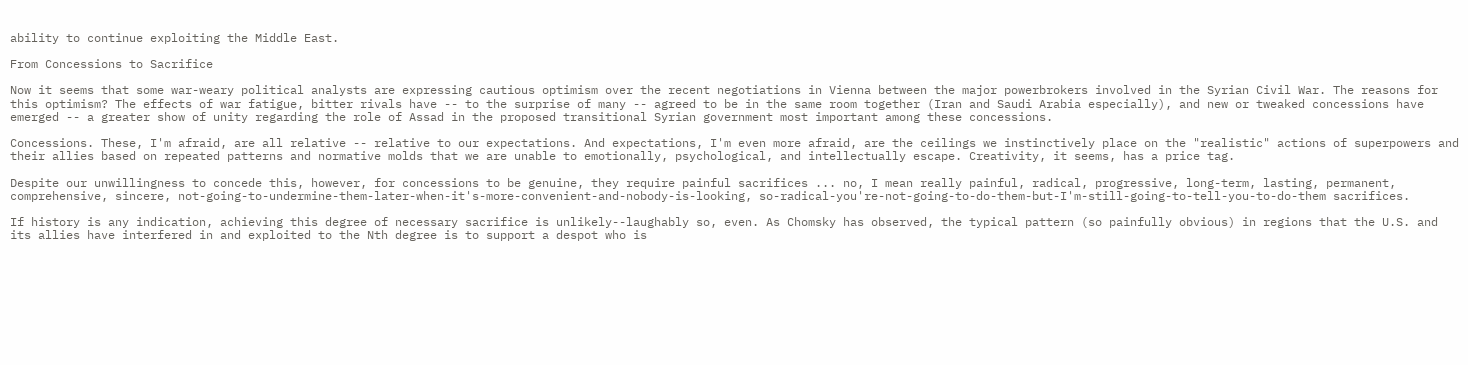ability to continue exploiting the Middle East.

From Concessions to Sacrifice

Now it seems that some war-weary political analysts are expressing cautious optimism over the recent negotiations in Vienna between the major powerbrokers involved in the Syrian Civil War. The reasons for this optimism? The effects of war fatigue, bitter rivals have -- to the surprise of many -- agreed to be in the same room together (Iran and Saudi Arabia especially), and new or tweaked concessions have emerged -- a greater show of unity regarding the role of Assad in the proposed transitional Syrian government most important among these concessions.

Concessions. These, I'm afraid, are all relative -- relative to our expectations. And expectations, I'm even more afraid, are the ceilings we instinctively place on the "realistic" actions of superpowers and their allies based on repeated patterns and normative molds that we are unable to emotionally, psychological, and intellectually escape. Creativity, it seems, has a price tag.

Despite our unwillingness to concede this, however, for concessions to be genuine, they require painful sacrifices ... no, I mean really painful, radical, progressive, long-term, lasting, permanent, comprehensive, sincere, not-going-to-undermine-them-later-when-it's-more-convenient-and-nobody-is-looking, so-radical-you're-not-going-to-do-them-but-I'm-still-going-to-tell-you-to-do-them sacrifices.

If history is any indication, achieving this degree of necessary sacrifice is unlikely--laughably so, even. As Chomsky has observed, the typical pattern (so painfully obvious) in regions that the U.S. and its allies have interfered in and exploited to the Nth degree is to support a despot who is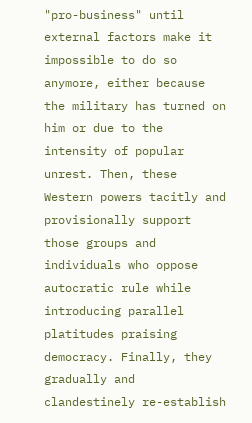"pro-business" until external factors make it impossible to do so anymore, either because the military has turned on him or due to the intensity of popular unrest. Then, these Western powers tacitly and provisionally support those groups and individuals who oppose autocratic rule while introducing parallel platitudes praising democracy. Finally, they gradually and clandestinely re-establish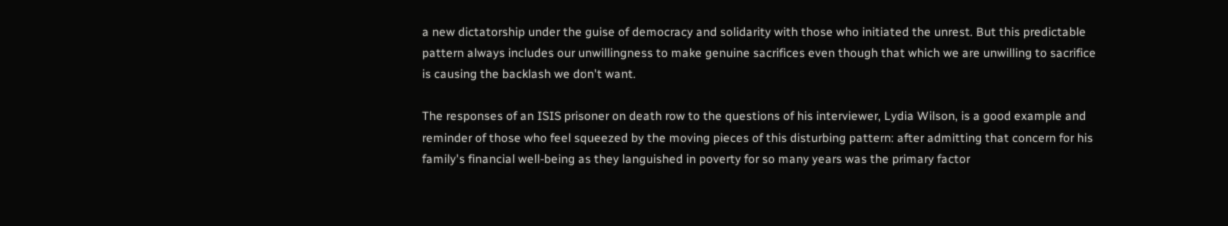a new dictatorship under the guise of democracy and solidarity with those who initiated the unrest. But this predictable pattern always includes our unwillingness to make genuine sacrifices even though that which we are unwilling to sacrifice is causing the backlash we don't want.

The responses of an ISIS prisoner on death row to the questions of his interviewer, Lydia Wilson, is a good example and reminder of those who feel squeezed by the moving pieces of this disturbing pattern: after admitting that concern for his family's financial well-being as they languished in poverty for so many years was the primary factor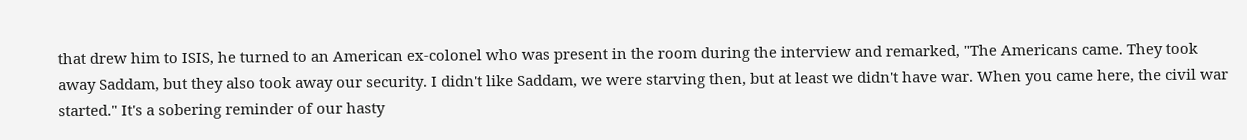that drew him to ISIS, he turned to an American ex-colonel who was present in the room during the interview and remarked, "The Americans came. They took away Saddam, but they also took away our security. I didn't like Saddam, we were starving then, but at least we didn't have war. When you came here, the civil war started." It's a sobering reminder of our hasty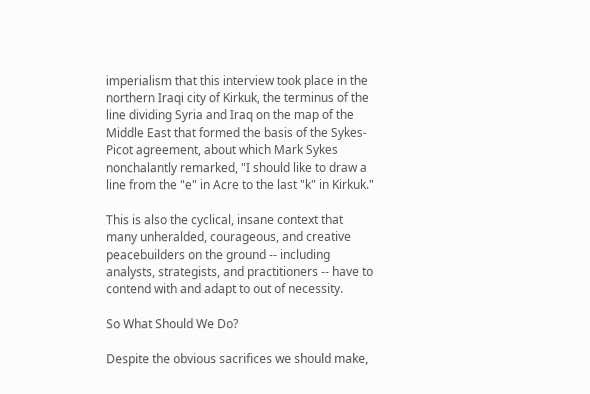imperialism that this interview took place in the northern Iraqi city of Kirkuk, the terminus of the line dividing Syria and Iraq on the map of the Middle East that formed the basis of the Sykes-Picot agreement, about which Mark Sykes nonchalantly remarked, "I should like to draw a line from the "e" in Acre to the last "k" in Kirkuk."

This is also the cyclical, insane context that many unheralded, courageous, and creative peacebuilders on the ground -- including analysts, strategists, and practitioners -- have to contend with and adapt to out of necessity.

So What Should We Do?

Despite the obvious sacrifices we should make,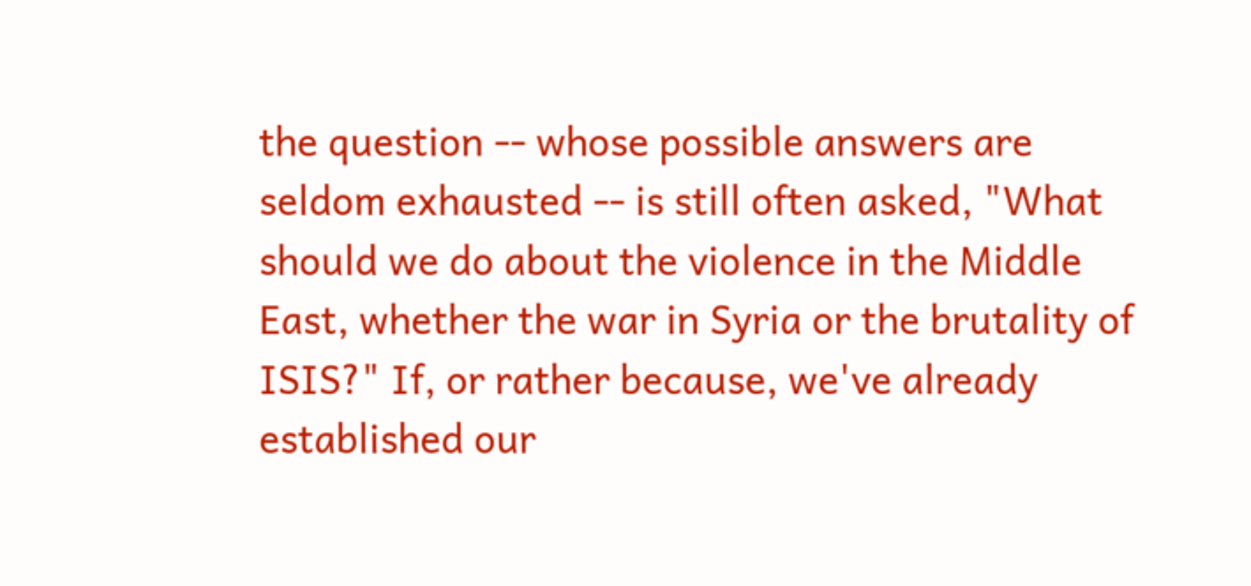the question -- whose possible answers are seldom exhausted -- is still often asked, "What should we do about the violence in the Middle East, whether the war in Syria or the brutality of ISIS?" If, or rather because, we've already established our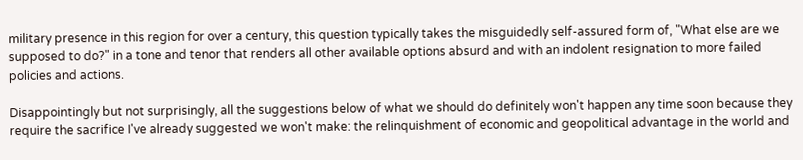military presence in this region for over a century, this question typically takes the misguidedly self-assured form of, "What else are we supposed to do?" in a tone and tenor that renders all other available options absurd and with an indolent resignation to more failed policies and actions.

Disappointingly but not surprisingly, all the suggestions below of what we should do definitely won't happen any time soon because they require the sacrifice I've already suggested we won't make: the relinquishment of economic and geopolitical advantage in the world and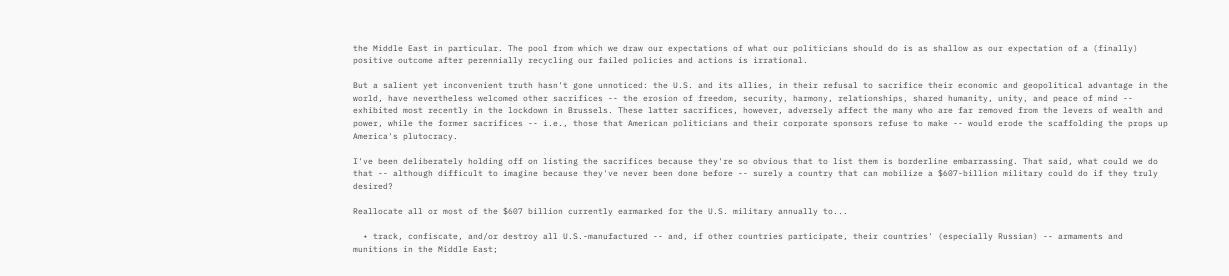the Middle East in particular. The pool from which we draw our expectations of what our politicians should do is as shallow as our expectation of a (finally) positive outcome after perennially recycling our failed policies and actions is irrational.

But a salient yet inconvenient truth hasn't gone unnoticed: the U.S. and its allies, in their refusal to sacrifice their economic and geopolitical advantage in the world, have nevertheless welcomed other sacrifices -- the erosion of freedom, security, harmony, relationships, shared humanity, unity, and peace of mind -- exhibited most recently in the lockdown in Brussels. These latter sacrifices, however, adversely affect the many who are far removed from the levers of wealth and power, while the former sacrifices -- i.e., those that American politicians and their corporate sponsors refuse to make -- would erode the scaffolding the props up America's plutocracy.

I've been deliberately holding off on listing the sacrifices because they're so obvious that to list them is borderline embarrassing. That said, what could we do that -- although difficult to imagine because they've never been done before -- surely a country that can mobilize a $607-billion military could do if they truly desired?

Reallocate all or most of the $607 billion currently earmarked for the U.S. military annually to...

  • track, confiscate, and/or destroy all U.S.-manufactured -- and, if other countries participate, their countries' (especially Russian) -- armaments and munitions in the Middle East;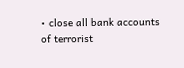• close all bank accounts of terrorist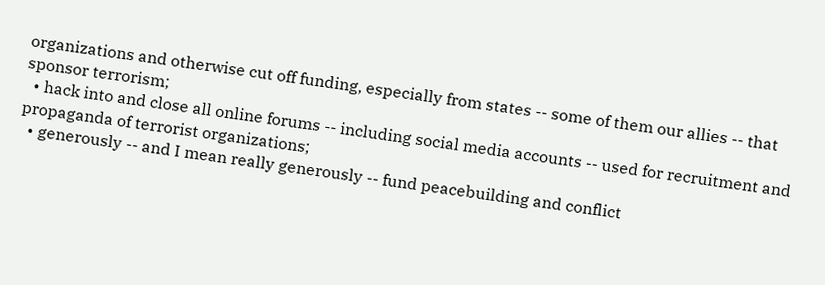organizations and otherwise cut off funding, especially from states -- some of them our allies -- that sponsor terrorism;
  • hack into and close all online forums -- including social media accounts -- used for recruitment and propaganda of terrorist organizations;
  • generously -- and I mean really generously -- fund peacebuilding and conflict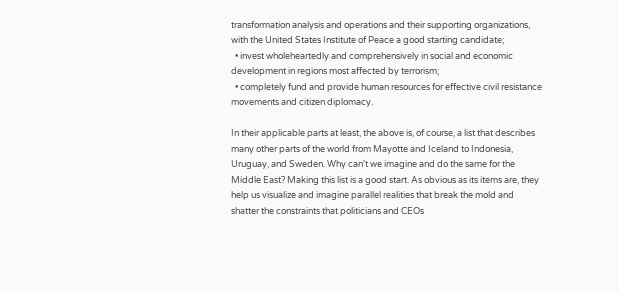transformation analysis and operations and their supporting organizations, with the United States Institute of Peace a good starting candidate;
  • invest wholeheartedly and comprehensively in social and economic development in regions most affected by terrorism;
  • completely fund and provide human resources for effective civil resistance movements and citizen diplomacy.

In their applicable parts at least, the above is, of course, a list that describes many other parts of the world from Mayotte and Iceland to Indonesia, Uruguay, and Sweden. Why can't we imagine and do the same for the Middle East? Making this list is a good start. As obvious as its items are, they help us visualize and imagine parallel realities that break the mold and shatter the constraints that politicians and CEOs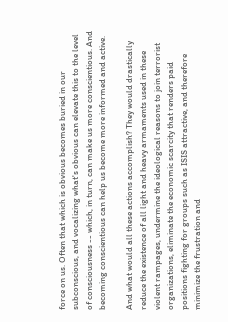force on us. Often that which is obvious becomes buried in our subconscious, and vocalizing what's obvious can elevate this to the level of consciousness -- which, in turn, can make us more conscientious. And becoming conscientious can help us become more informed and active.

And what would all these actions accomplish? They would drastically reduce the existence of all light and heavy armaments used in these violent rampages, undermine the ideological reasons to join terrorist organizations, eliminate the economic scarcity that renders paid positions fighting for groups such as ISIS attractive, and therefore minimize the frustration and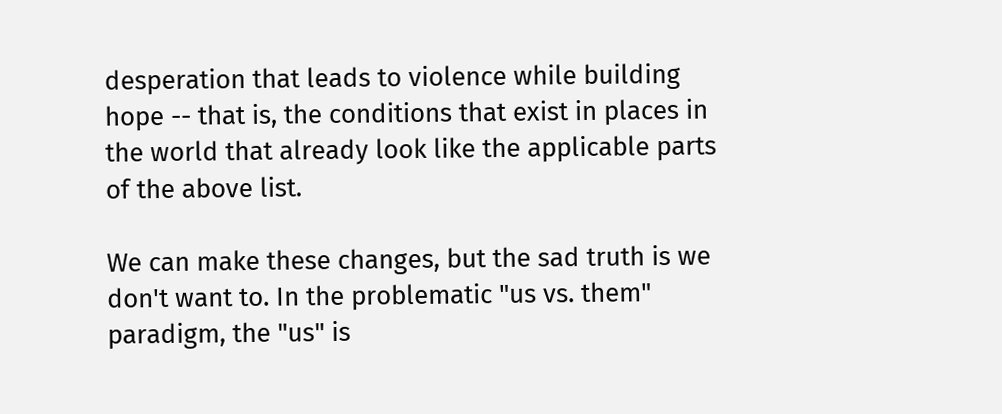desperation that leads to violence while building hope -- that is, the conditions that exist in places in the world that already look like the applicable parts of the above list.

We can make these changes, but the sad truth is we don't want to. In the problematic "us vs. them" paradigm, the "us" is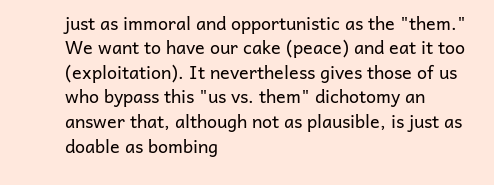just as immoral and opportunistic as the "them." We want to have our cake (peace) and eat it too (exploitation). It nevertheless gives those of us who bypass this "us vs. them" dichotomy an answer that, although not as plausible, is just as doable as bombing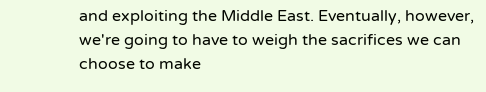and exploiting the Middle East. Eventually, however, we're going to have to weigh the sacrifices we can choose to make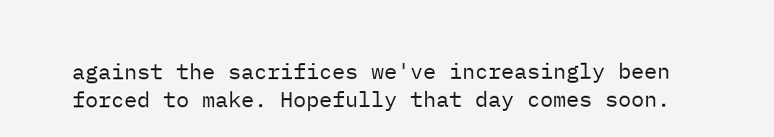against the sacrifices we've increasingly been forced to make. Hopefully that day comes soon.